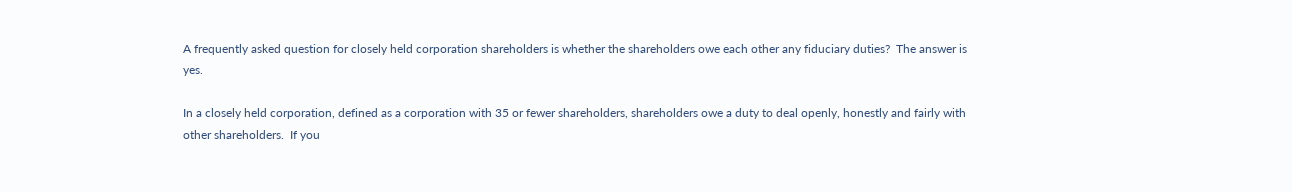A frequently asked question for closely held corporation shareholders is whether the shareholders owe each other any fiduciary duties?  The answer is yes.

In a closely held corporation, defined as a corporation with 35 or fewer shareholders, shareholders owe a duty to deal openly, honestly and fairly with other shareholders.  If you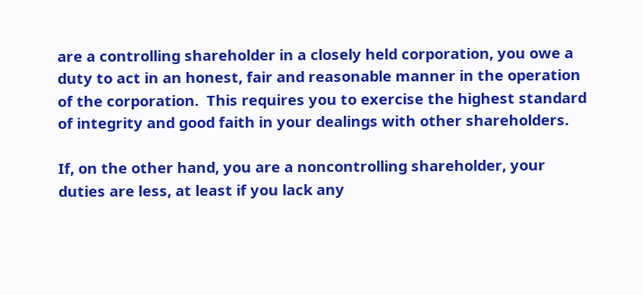are a controlling shareholder in a closely held corporation, you owe a duty to act in an honest, fair and reasonable manner in the operation of the corporation.  This requires you to exercise the highest standard of integrity and good faith in your dealings with other shareholders.

If, on the other hand, you are a noncontrolling shareholder, your duties are less, at least if you lack any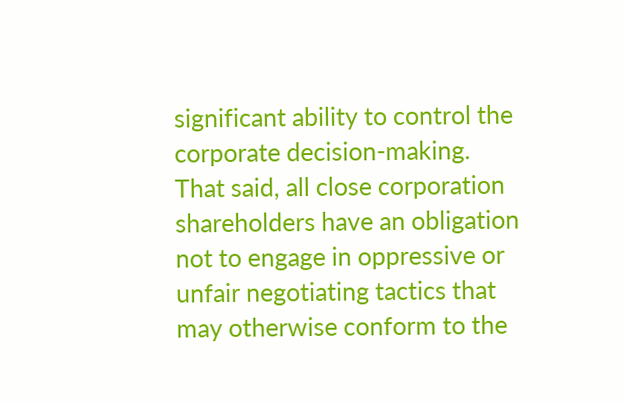significant ability to control the corporate decision-making.  That said, all close corporation shareholders have an obligation not to engage in oppressive or unfair negotiating tactics that may otherwise conform to the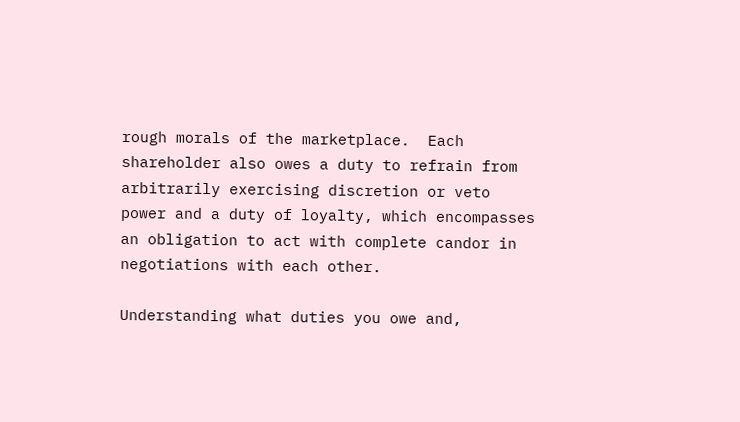rough morals of the marketplace.  Each shareholder also owes a duty to refrain from arbitrarily exercising discretion or veto power and a duty of loyalty, which encompasses an obligation to act with complete candor in negotiations with each other.

Understanding what duties you owe and,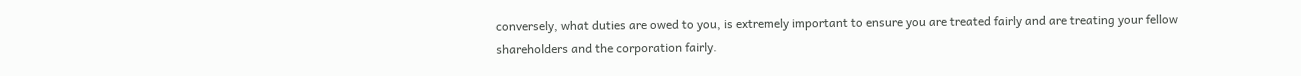conversely, what duties are owed to you, is extremely important to ensure you are treated fairly and are treating your fellow shareholders and the corporation fairly.